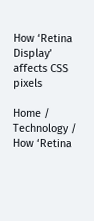How ‘Retina Display’ affects CSS pixels

Home / Technology / How ‘Retina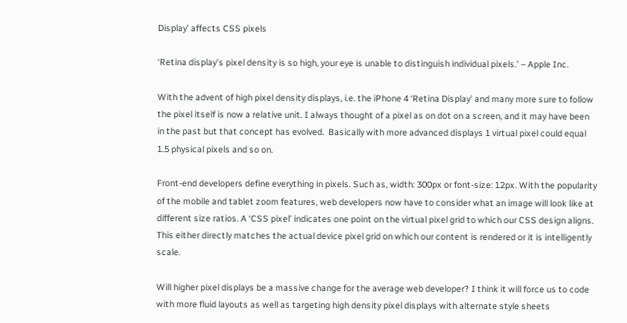Display’ affects CSS pixels

‘Retina display’s pixel density is so high, your eye is unable to distinguish individual pixels.’ – Apple Inc.

With the advent of high pixel density displays, i.e. the iPhone 4 ‘Retina Display’ and many more sure to follow the pixel itself is now a relative unit. I always thought of a pixel as on dot on a screen, and it may have been in the past but that concept has evolved.  Basically with more advanced displays 1 virtual pixel could equal 1.5 physical pixels and so on.

Front-end developers define everything in pixels. Such as, width: 300px or font-size: 12px. With the popularity of the mobile and tablet zoom features, web developers now have to consider what an image will look like at different size ratios. A ‘CSS pixel’ indicates one point on the virtual pixel grid to which our CSS design aligns. This either directly matches the actual device pixel grid on which our content is rendered or it is intelligently scale.

Will higher pixel displays be a massive change for the average web developer? I think it will force us to code with more fluid layouts as well as targeting high density pixel displays with alternate style sheets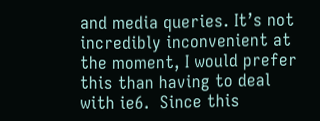and media queries. It’s not incredibly inconvenient at the moment, I would prefer this than having to deal with ie6.  Since this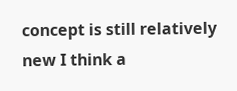concept is still relatively new I think a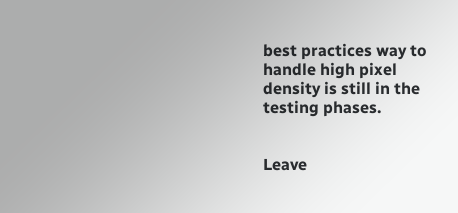best practices way to handle high pixel density is still in the testing phases.


Leave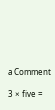a Comment

3 × five =